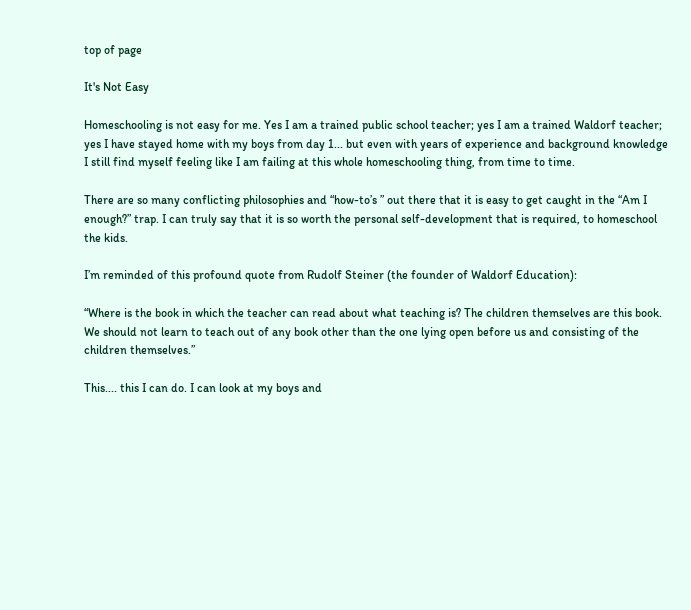top of page

It's Not Easy

Homeschooling is not easy for me. Yes I am a trained public school teacher; yes I am a trained Waldorf teacher; yes I have stayed home with my boys from day 1... but even with years of experience and background knowledge I still find myself feeling like I am failing at this whole homeschooling thing, from time to time.

There are so many conflicting philosophies and “how-to’s ” out there that it is easy to get caught in the “Am I enough?” trap. I can truly say that it is so worth the personal self-development that is required, to homeschool the kids.

I’m reminded of this profound quote from Rudolf Steiner (the founder of Waldorf Education):

“Where is the book in which the teacher can read about what teaching is? The children themselves are this book. We should not learn to teach out of any book other than the one lying open before us and consisting of the children themselves.”

This.... this I can do. I can look at my boys and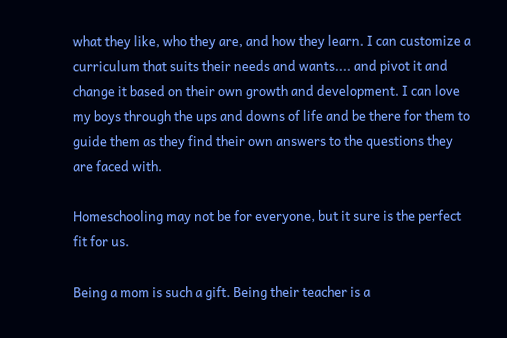what they like, who they are, and how they learn. I can customize a curriculum that suits their needs and wants.... and pivot it and change it based on their own growth and development. I can love my boys through the ups and downs of life and be there for them to guide them as they find their own answers to the questions they are faced with.

Homeschooling may not be for everyone, but it sure is the perfect fit for us.

Being a mom is such a gift. Being their teacher is a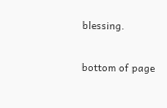blessing.


bottom of page